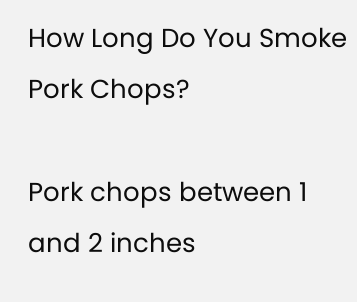How Long Do You Smoke Pork Chops?

Pork chops between 1 and 2 inches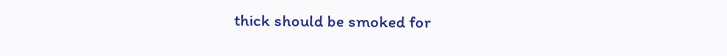thick should be smoked for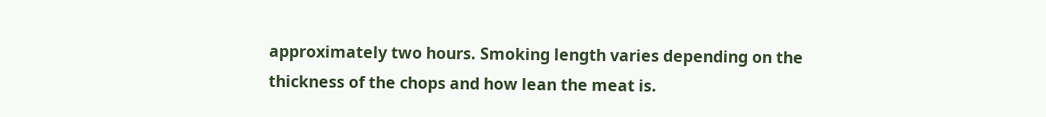approximately two hours. Smoking length varies depending on the thickness of the chops and how lean the meat is.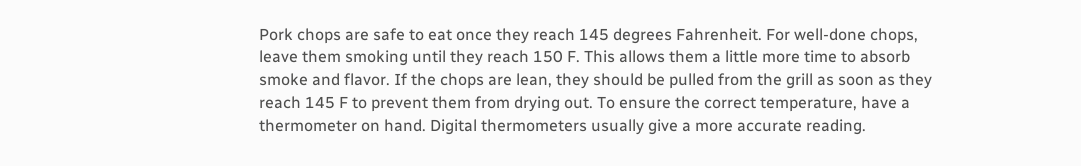Pork chops are safe to eat once they reach 145 degrees Fahrenheit. For well-done chops, leave them smoking until they reach 150 F. This allows them a little more time to absorb smoke and flavor. If the chops are lean, they should be pulled from the grill as soon as they reach 145 F to prevent them from drying out. To ensure the correct temperature, have a thermometer on hand. Digital thermometers usually give a more accurate reading.